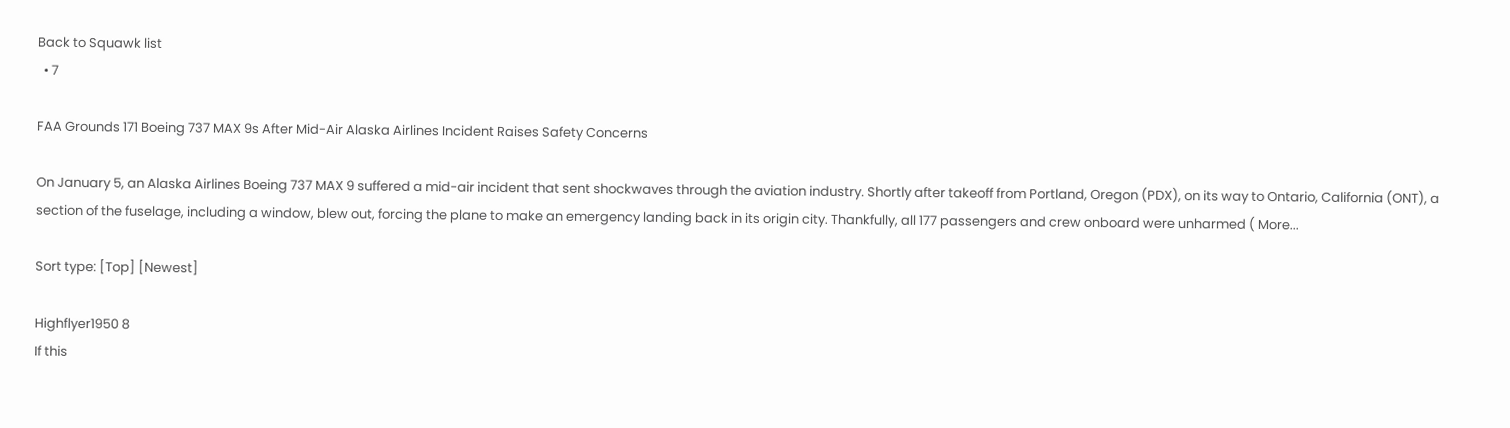Back to Squawk list
  • 7

FAA Grounds 171 Boeing 737 MAX 9s After Mid-Air Alaska Airlines Incident Raises Safety Concerns

On January 5, an Alaska Airlines Boeing 737 MAX 9 suffered a mid-air incident that sent shockwaves through the aviation industry. Shortly after takeoff from Portland, Oregon (PDX), on its way to Ontario, California (ONT), a section of the fuselage, including a window, blew out, forcing the plane to make an emergency landing back in its origin city. Thankfully, all 177 passengers and crew onboard were unharmed ( More...

Sort type: [Top] [Newest]

Highflyer1950 8
If this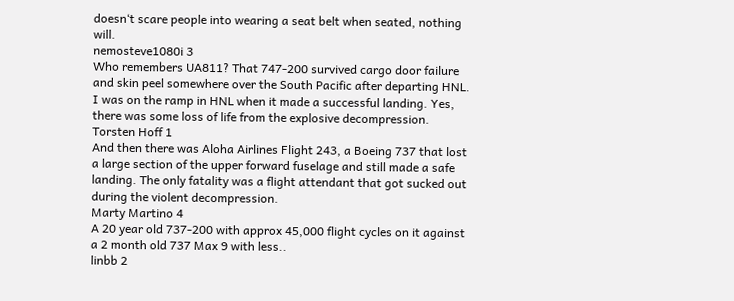doesn‘t scare people into wearing a seat belt when seated, nothing will.
nemosteve1080i 3
Who remembers UA811? That 747-200 survived cargo door failure and skin peel somewhere over the South Pacific after departing HNL. I was on the ramp in HNL when it made a successful landing. Yes, there was some loss of life from the explosive decompression.
Torsten Hoff 1
And then there was Aloha Airlines Flight 243, a Boeing 737 that lost a large section of the upper forward fuselage and still made a safe landing. The only fatality was a flight attendant that got sucked out during the violent decompression.
Marty Martino 4
A 20 year old 737-200 with approx 45,000 flight cycles on it against a 2 month old 737 Max 9 with less..
linbb 2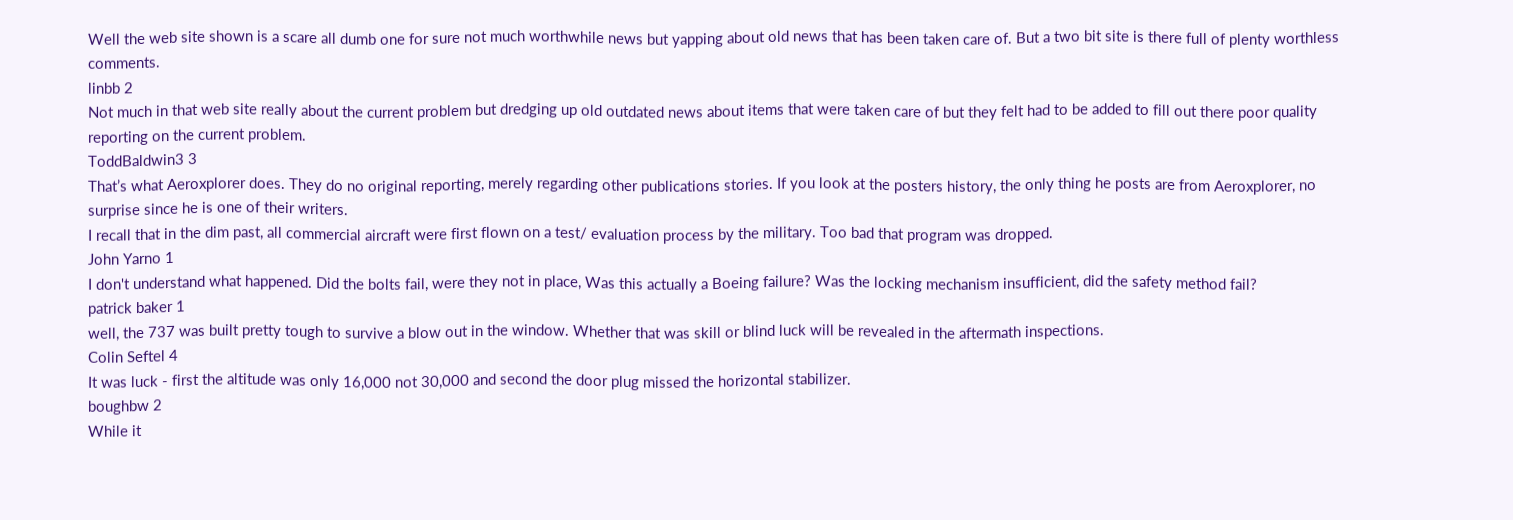Well the web site shown is a scare all dumb one for sure not much worthwhile news but yapping about old news that has been taken care of. But a two bit site is there full of plenty worthless comments.
linbb 2
Not much in that web site really about the current problem but dredging up old outdated news about items that were taken care of but they felt had to be added to fill out there poor quality reporting on the current problem.
ToddBaldwin3 3
That’s what Aeroxplorer does. They do no original reporting, merely regarding other publications stories. If you look at the posters history, the only thing he posts are from Aeroxplorer, no surprise since he is one of their writers.
I recall that in the dim past, all commercial aircraft were first flown on a test/ evaluation process by the military. Too bad that program was dropped.
John Yarno 1
I don't understand what happened. Did the bolts fail, were they not in place, Was this actually a Boeing failure? Was the locking mechanism insufficient, did the safety method fail?
patrick baker 1
well, the 737 was built pretty tough to survive a blow out in the window. Whether that was skill or blind luck will be revealed in the aftermath inspections.
Colin Seftel 4
It was luck - first the altitude was only 16,000 not 30,000 and second the door plug missed the horizontal stabilizer.
boughbw 2
While it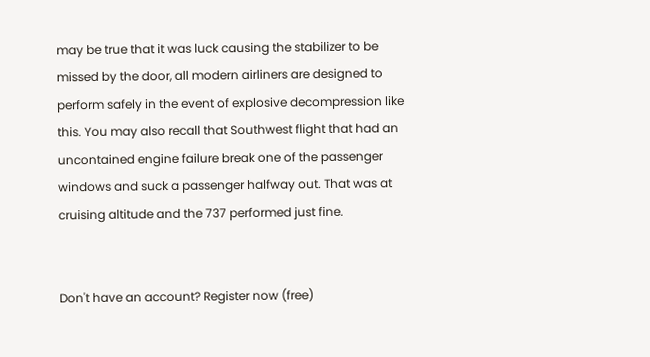may be true that it was luck causing the stabilizer to be missed by the door, all modern airliners are designed to perform safely in the event of explosive decompression like this. You may also recall that Southwest flight that had an uncontained engine failure break one of the passenger windows and suck a passenger halfway out. That was at cruising altitude and the 737 performed just fine.


Don't have an account? Register now (free)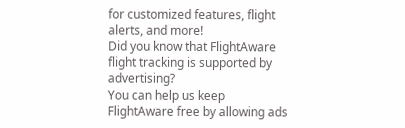for customized features, flight alerts, and more!
Did you know that FlightAware flight tracking is supported by advertising?
You can help us keep FlightAware free by allowing ads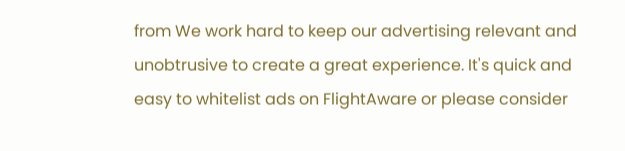from We work hard to keep our advertising relevant and unobtrusive to create a great experience. It's quick and easy to whitelist ads on FlightAware or please consider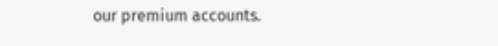our premium accounts.